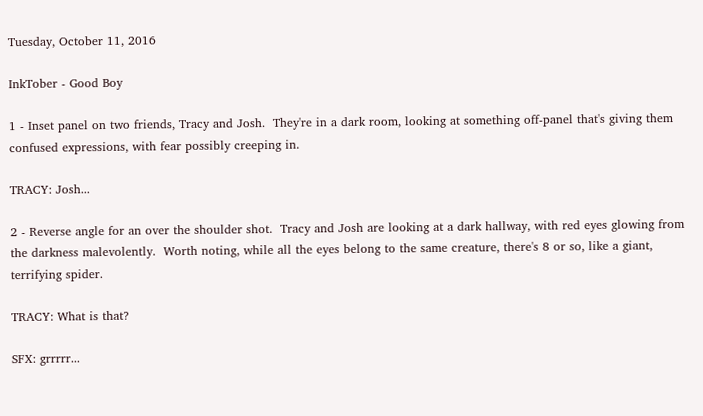Tuesday, October 11, 2016

InkTober - Good Boy

1 - Inset panel on two friends, Tracy and Josh.  They're in a dark room, looking at something off-panel that's giving them confused expressions, with fear possibly creeping in.

TRACY: Josh...

2 - Reverse angle for an over the shoulder shot.  Tracy and Josh are looking at a dark hallway, with red eyes glowing from the darkness malevolently.  Worth noting, while all the eyes belong to the same creature, there's 8 or so, like a giant, terrifying spider.

TRACY: What is that?

SFX: grrrrr...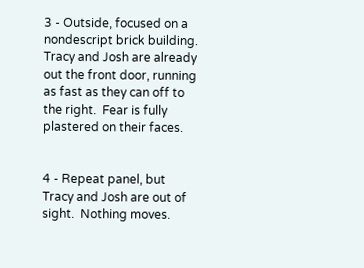3 - Outside, focused on a nondescript brick building.  Tracy and Josh are already out the front door, running as fast as they can off to the right.  Fear is fully plastered on their faces.


4 - Repeat panel, but Tracy and Josh are out of sight.  Nothing moves.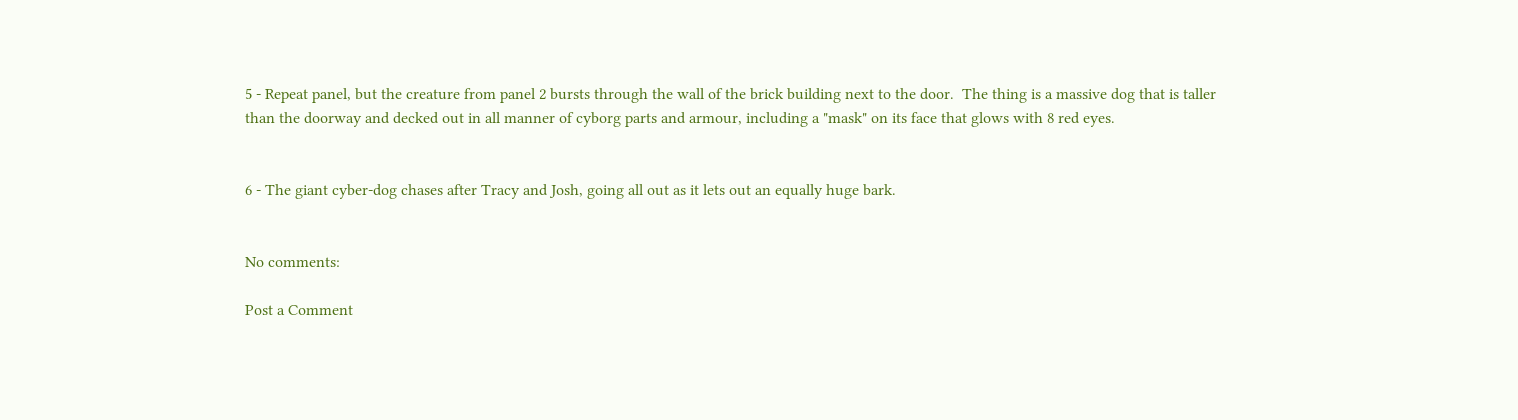5 - Repeat panel, but the creature from panel 2 bursts through the wall of the brick building next to the door.  The thing is a massive dog that is taller than the doorway and decked out in all manner of cyborg parts and armour, including a "mask" on its face that glows with 8 red eyes.


6 - The giant cyber-dog chases after Tracy and Josh, going all out as it lets out an equally huge bark.


No comments:

Post a Comment